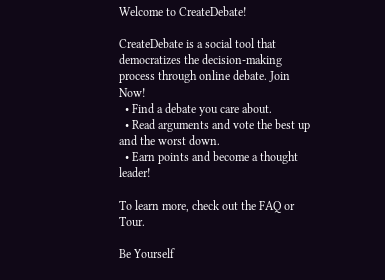Welcome to CreateDebate!

CreateDebate is a social tool that democratizes the decision-making process through online debate. Join Now!
  • Find a debate you care about.
  • Read arguments and vote the best up and the worst down.
  • Earn points and become a thought leader!

To learn more, check out the FAQ or Tour.

Be Yourself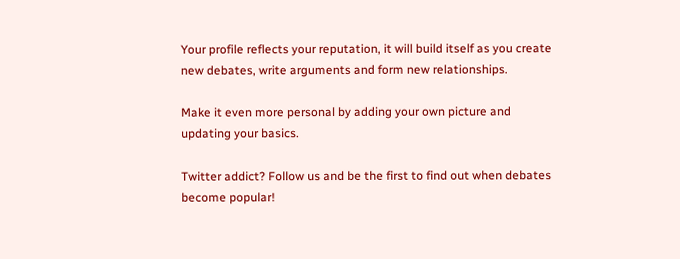Your profile reflects your reputation, it will build itself as you create new debates, write arguments and form new relationships.

Make it even more personal by adding your own picture and updating your basics.

Twitter addict? Follow us and be the first to find out when debates become popular!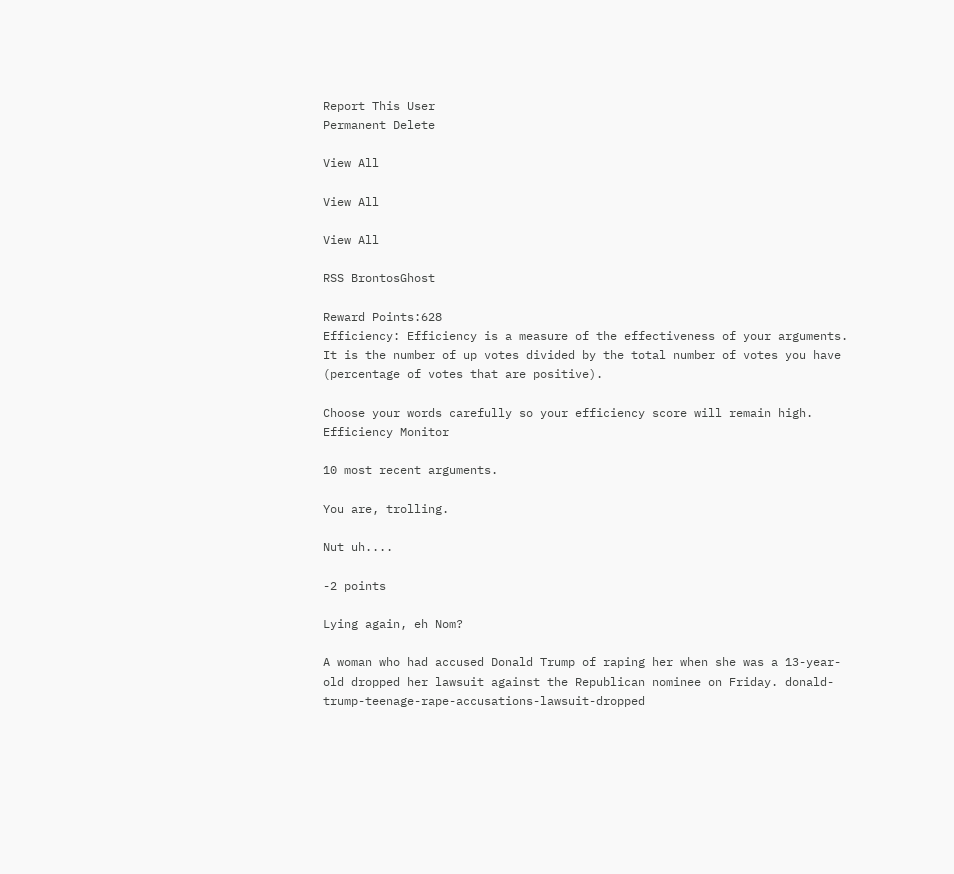Report This User
Permanent Delete

View All

View All

View All

RSS BrontosGhost

Reward Points:628
Efficiency: Efficiency is a measure of the effectiveness of your arguments. It is the number of up votes divided by the total number of votes you have (percentage of votes that are positive).

Choose your words carefully so your efficiency score will remain high.
Efficiency Monitor

10 most recent arguments.

You are, trolling.

Nut uh....

-2 points

Lying again, eh Nom?

A woman who had accused Donald Trump of raping her when she was a 13-year-old dropped her lawsuit against the Republican nominee on Friday. donald-trump-teenage-rape-accusations-lawsuit-dropped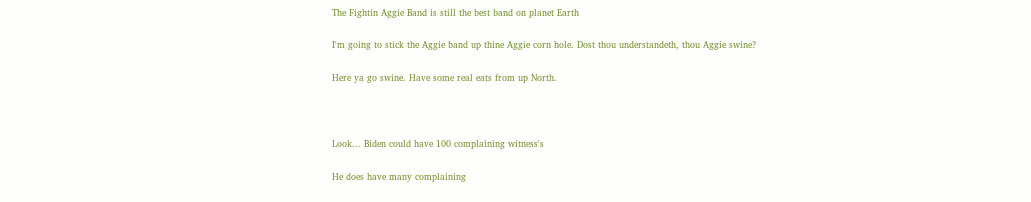The Fightin Aggie Band is still the best band on planet Earth

I'm going to stick the Aggie band up thine Aggie corn hole. Dost thou understandeth, thou Aggie swine?

Here ya go swine. Have some real eats from up North.



Look... Biden could have 100 complaining witness's

He does have many complaining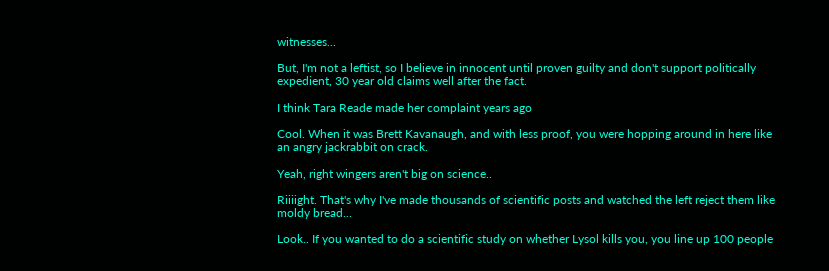witnesses...

But, I'm not a leftist, so I believe in innocent until proven guilty and don't support politically expedient, 30 year old claims well after the fact.

I think Tara Reade made her complaint years ago

Cool. When it was Brett Kavanaugh, and with less proof, you were hopping around in here like an angry jackrabbit on crack.

Yeah, right wingers aren't big on science..

Riiiight. That's why I've made thousands of scientific posts and watched the left reject them like moldy bread...

Look.. If you wanted to do a scientific study on whether Lysol kills you, you line up 100 people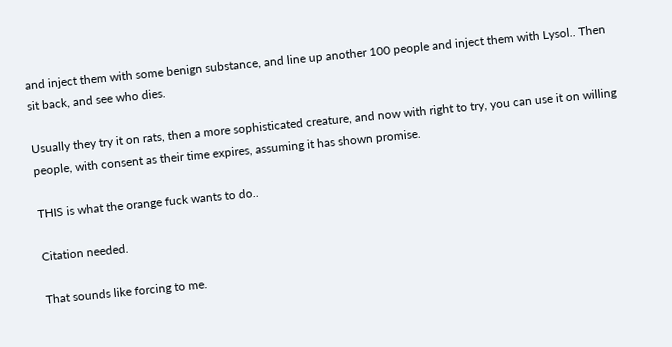and inject them with some benign substance, and line up another 100 people and inject them with Lysol.. Then sit back, and see who dies.

Usually they try it on rats, then a more sophisticated creature, and now with right to try, you can use it on willing people, with consent as their time expires, assuming it has shown promise.

THIS is what the orange fuck wants to do..

Citation needed.

That sounds like forcing to me.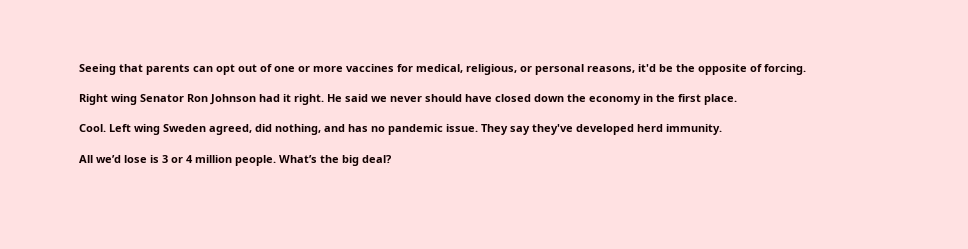Seeing that parents can opt out of one or more vaccines for medical, religious, or personal reasons, it'd be the opposite of forcing.

Right wing Senator Ron Johnson had it right. He said we never should have closed down the economy in the first place.

Cool. Left wing Sweden agreed, did nothing, and has no pandemic issue. They say they've developed herd immunity.

All we’d lose is 3 or 4 million people. What’s the big deal?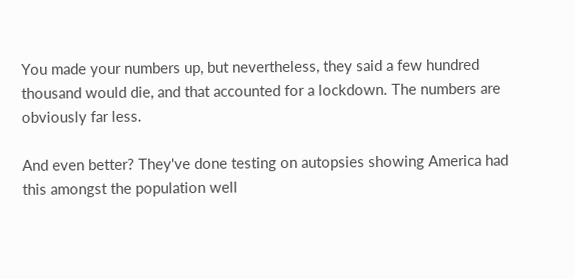You made your numbers up, but nevertheless, they said a few hundred thousand would die, and that accounted for a lockdown. The numbers are obviously far less.

And even better? They've done testing on autopsies showing America had this amongst the population well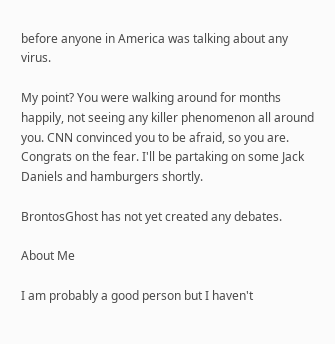before anyone in America was talking about any virus.

My point? You were walking around for months happily, not seeing any killer phenomenon all around you. CNN convinced you to be afraid, so you are. Congrats on the fear. I'll be partaking on some Jack Daniels and hamburgers shortly.

BrontosGhost has not yet created any debates.

About Me

I am probably a good person but I haven't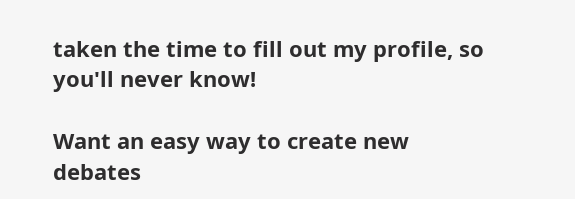taken the time to fill out my profile, so you'll never know!

Want an easy way to create new debates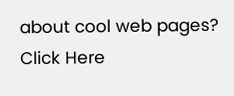about cool web pages? Click Here